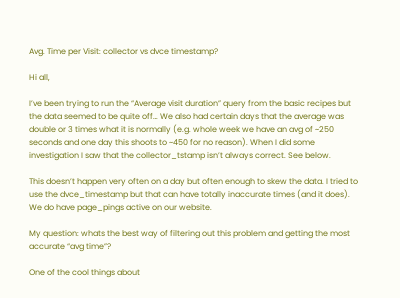Avg. Time per Visit: collector vs dvce timestamp?

Hi all,

I’ve been trying to run the “Average visit duration” query from the basic recipes but the data seemed to be quite off… We also had certain days that the average was double or 3 times what it is normally (e.g. whole week we have an avg of ~250 seconds and one day this shoots to ~450 for no reason). When I did some investigation I saw that the collector_tstamp isn’t always correct. See below.

This doesn’t happen very often on a day but often enough to skew the data. I tried to use the dvce_timestamp but that can have totally inaccurate times (and it does). We do have page_pings active on our website.

My question: whats the best way of filtering out this problem and getting the most accurate “avg time”?

One of the cool things about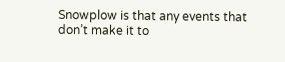Snowplow is that any events that don’t make it to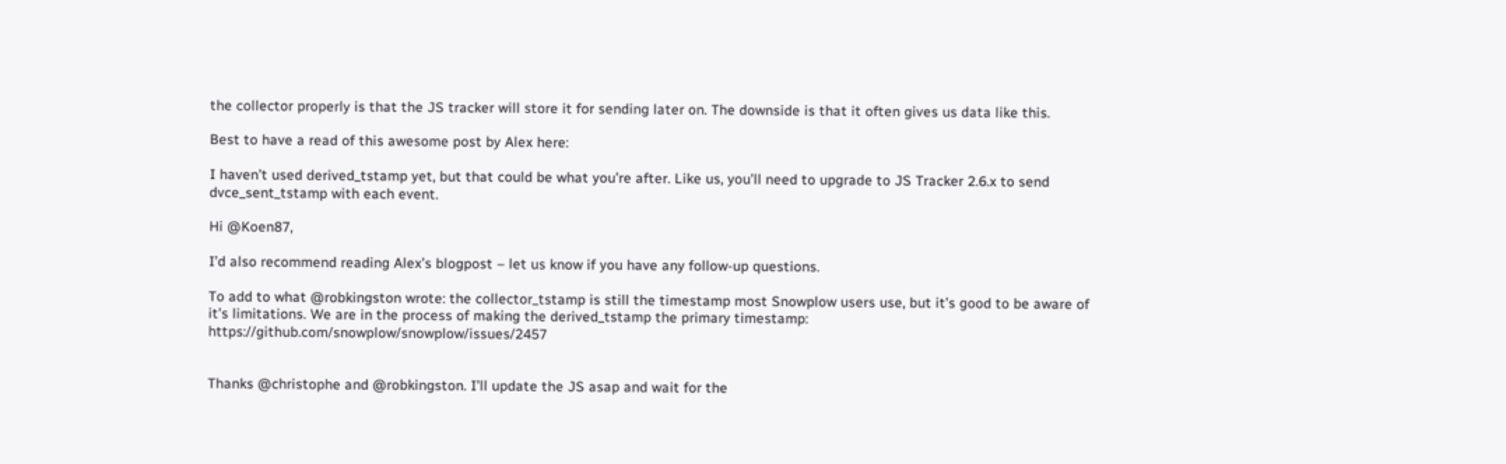the collector properly is that the JS tracker will store it for sending later on. The downside is that it often gives us data like this.

Best to have a read of this awesome post by Alex here:

I haven’t used derived_tstamp yet, but that could be what you’re after. Like us, you’ll need to upgrade to JS Tracker 2.6.x to send dvce_sent_tstamp with each event.

Hi @Koen87,

I’d also recommend reading Alex’s blogpost – let us know if you have any follow-up questions.

To add to what @robkingston wrote: the collector_tstamp is still the timestamp most Snowplow users use, but it’s good to be aware of it’s limitations. We are in the process of making the derived_tstamp the primary timestamp: https://github.com/snowplow/snowplow/issues/2457


Thanks @christophe and @robkingston. I’ll update the JS asap and wait for the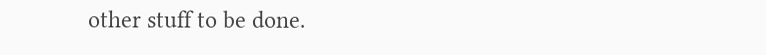other stuff to be done.